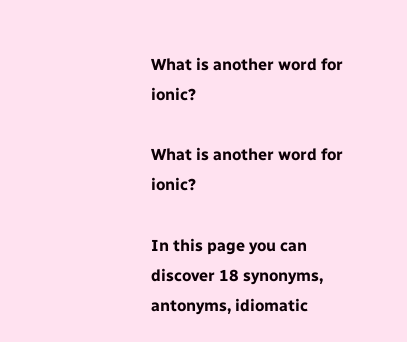What is another word for ionic?

What is another word for ionic?

In this page you can discover 18 synonyms, antonyms, idiomatic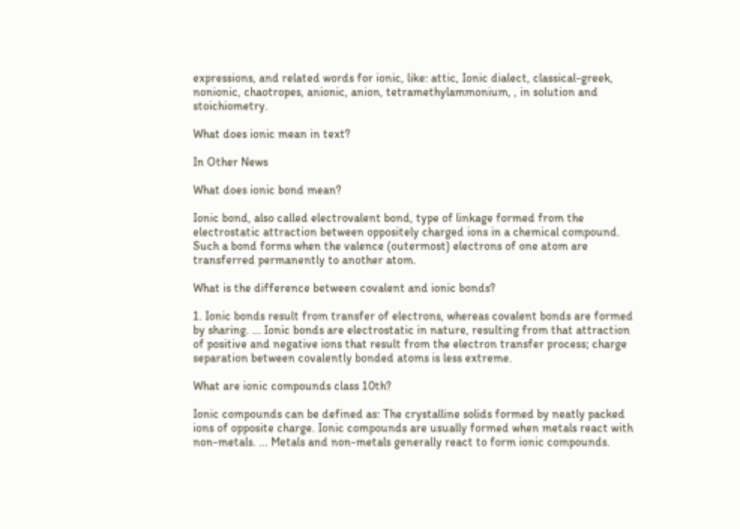expressions, and related words for ionic, like: attic, Ionic dialect, classical-greek, nonionic, chaotropes, anionic, anion, tetramethylammonium, , in solution and stoichiometry.

What does ionic mean in text?

In Other News

What does ionic bond mean?

Ionic bond, also called electrovalent bond, type of linkage formed from the electrostatic attraction between oppositely charged ions in a chemical compound. Such a bond forms when the valence (outermost) electrons of one atom are transferred permanently to another atom.

What is the difference between covalent and ionic bonds?

1. Ionic bonds result from transfer of electrons, whereas covalent bonds are formed by sharing. ... Ionic bonds are electrostatic in nature, resulting from that attraction of positive and negative ions that result from the electron transfer process; charge separation between covalently bonded atoms is less extreme.

What are ionic compounds class 10th?

Ionic compounds can be defined as: The crystalline solids formed by neatly packed ions of opposite charge. Ionic compounds are usually formed when metals react with non-metals. ... Metals and non-metals generally react to form ionic compounds.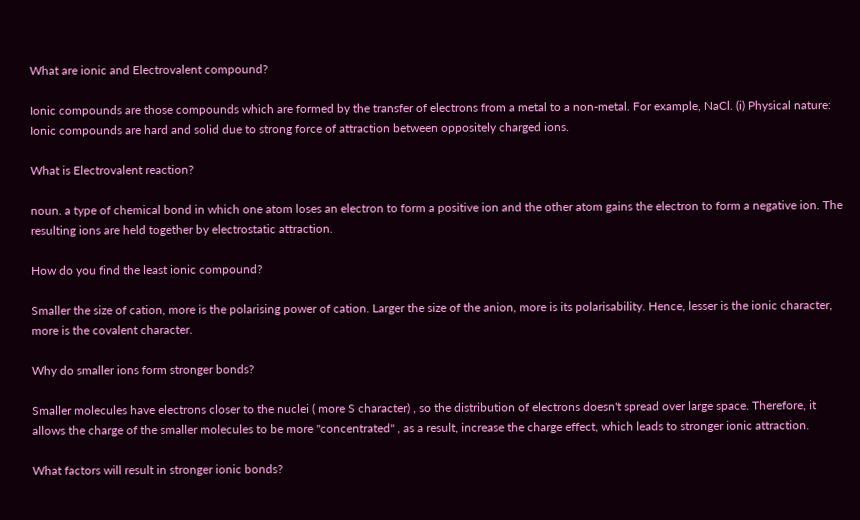What are ionic and Electrovalent compound?

Ionic compounds are those compounds which are formed by the transfer of electrons from a metal to a non-metal. For example, NaCl. (i) Physical nature: Ionic compounds are hard and solid due to strong force of attraction between oppositely charged ions.

What is Electrovalent reaction?

noun. a type of chemical bond in which one atom loses an electron to form a positive ion and the other atom gains the electron to form a negative ion. The resulting ions are held together by electrostatic attraction.

How do you find the least ionic compound?

Smaller the size of cation, more is the polarising power of cation. Larger the size of the anion, more is its polarisability. Hence, lesser is the ionic character, more is the covalent character.

Why do smaller ions form stronger bonds?

Smaller molecules have electrons closer to the nuclei ( more S character) , so the distribution of electrons doesn't spread over large space. Therefore, it allows the charge of the smaller molecules to be more "concentrated" , as a result, increase the charge effect, which leads to stronger ionic attraction.

What factors will result in stronger ionic bonds?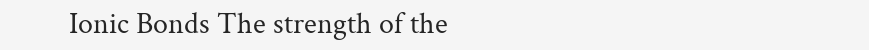Ionic Bonds The strength of the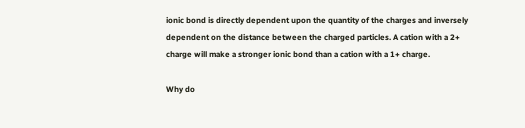ionic bond is directly dependent upon the quantity of the charges and inversely dependent on the distance between the charged particles. A cation with a 2+ charge will make a stronger ionic bond than a cation with a 1+ charge.

Why do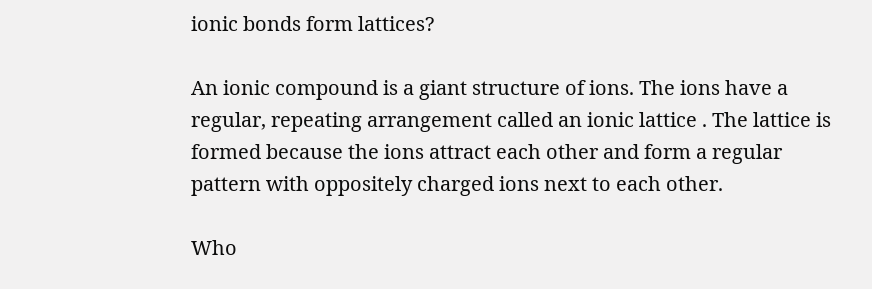ionic bonds form lattices?

An ionic compound is a giant structure of ions. The ions have a regular, repeating arrangement called an ionic lattice . The lattice is formed because the ions attract each other and form a regular pattern with oppositely charged ions next to each other.

Who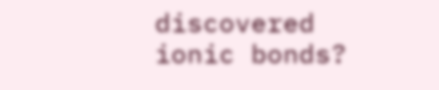discovered ionic bonds?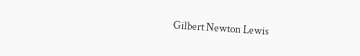Gilbert Newton Lewis